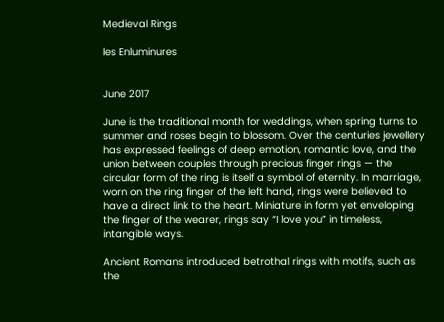Medieval Rings

les Enluminures


June 2017

June is the traditional month for weddings, when spring turns to summer and roses begin to blossom. Over the centuries jewellery has expressed feelings of deep emotion, romantic love, and the union between couples through precious finger rings — the circular form of the ring is itself a symbol of eternity. In marriage, worn on the ring finger of the left hand, rings were believed to have a direct link to the heart. Miniature in form yet enveloping the finger of the wearer, rings say “I love you” in timeless, intangible ways.

Ancient Romans introduced betrothal rings with motifs, such as the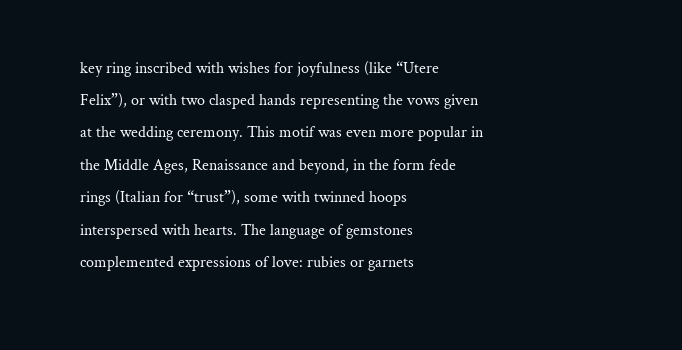key ring inscribed with wishes for joyfulness (like “Utere Felix”), or with two clasped hands representing the vows given at the wedding ceremony. This motif was even more popular in the Middle Ages, Renaissance and beyond, in the form fede rings (Italian for “trust”), some with twinned hoops interspersed with hearts. The language of gemstones complemented expressions of love: rubies or garnets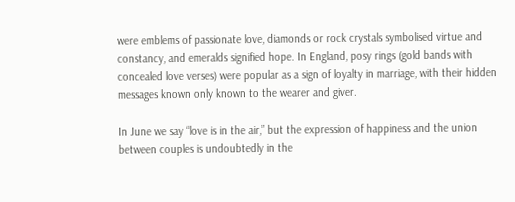were emblems of passionate love, diamonds or rock crystals symbolised virtue and constancy, and emeralds signified hope. In England, posy rings (gold bands with concealed love verses) were popular as a sign of loyalty in marriage, with their hidden messages known only known to the wearer and giver.

In June we say “love is in the air,” but the expression of happiness and the union between couples is undoubtedly in the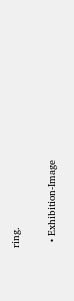ring.

  • Exhibition-Image